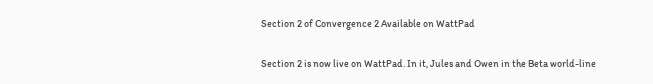Section 2 of Convergence 2 Available on WattPad

Section 2 is now live on WattPad. In it, Jules and Owen in the Beta world-line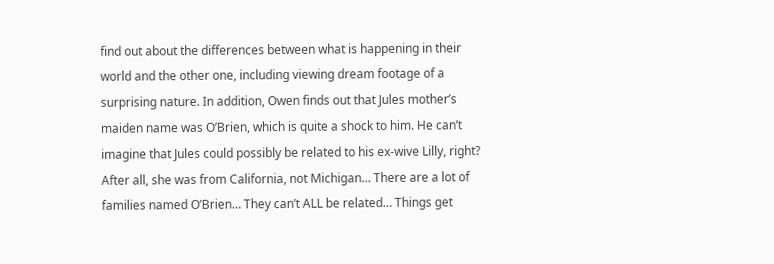find out about the differences between what is happening in their world and the other one, including viewing dream footage of a surprising nature. In addition, Owen finds out that Jules mother’s maiden name was O’Brien, which is quite a shock to him. He can’t imagine that Jules could possibly be related to his ex-wive Lilly, right? After all, she was from California, not Michigan… There are a lot of families named O’Brien… They can’t ALL be related… Things get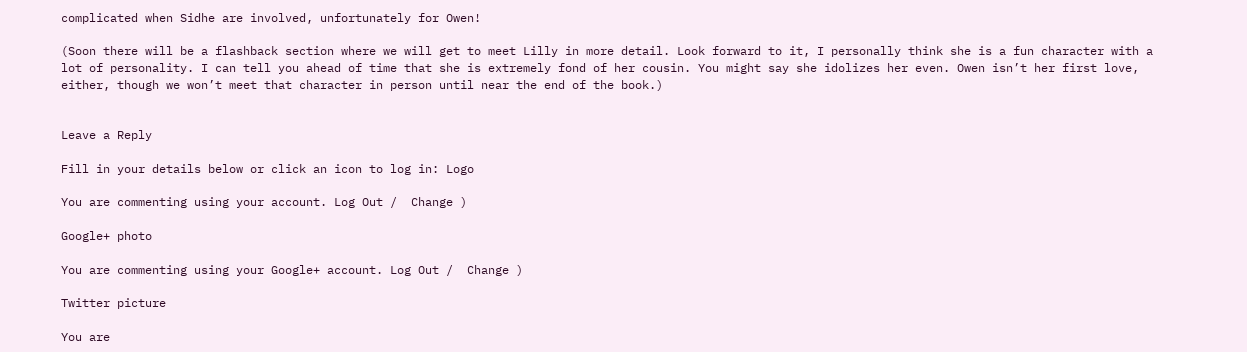complicated when Sidhe are involved, unfortunately for Owen!

(Soon there will be a flashback section where we will get to meet Lilly in more detail. Look forward to it, I personally think she is a fun character with a lot of personality. I can tell you ahead of time that she is extremely fond of her cousin. You might say she idolizes her even. Owen isn’t her first love, either, though we won’t meet that character in person until near the end of the book.)


Leave a Reply

Fill in your details below or click an icon to log in: Logo

You are commenting using your account. Log Out /  Change )

Google+ photo

You are commenting using your Google+ account. Log Out /  Change )

Twitter picture

You are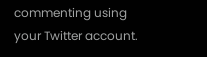commenting using your Twitter account.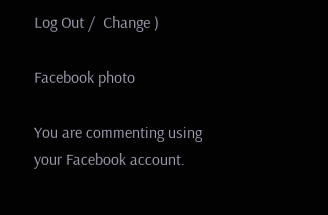Log Out /  Change )

Facebook photo

You are commenting using your Facebook account.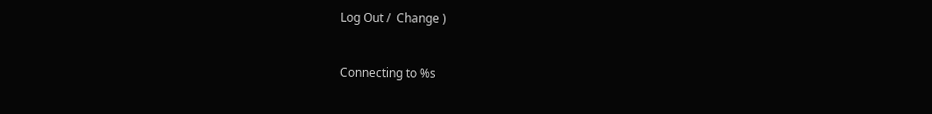Log Out /  Change )


Connecting to %s